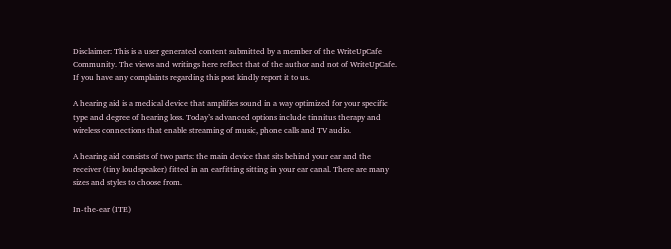Disclaimer: This is a user generated content submitted by a member of the WriteUpCafe Community. The views and writings here reflect that of the author and not of WriteUpCafe. If you have any complaints regarding this post kindly report it to us.

A hearing aid is a medical device that amplifies sound in a way optimized for your specific type and degree of hearing loss. Today’s advanced options include tinnitus therapy and wireless connections that enable streaming of music, phone calls and TV audio.

A hearing aid consists of two parts: the main device that sits behind your ear and the receiver (tiny loudspeaker) fitted in an earfitting sitting in your ear canal. There are many sizes and styles to choose from.

In-the-ear (ITE)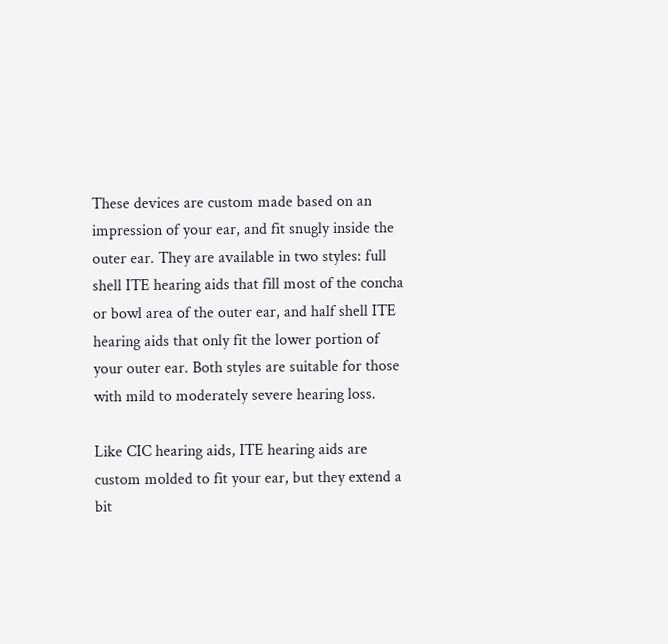These devices are custom made based on an impression of your ear, and fit snugly inside the outer ear. They are available in two styles: full shell ITE hearing aids that fill most of the concha or bowl area of the outer ear, and half shell ITE hearing aids that only fit the lower portion of your outer ear. Both styles are suitable for those with mild to moderately severe hearing loss.

Like CIC hearing aids, ITE hearing aids are custom molded to fit your ear, but they extend a bit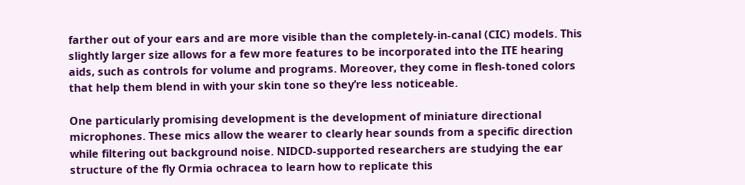farther out of your ears and are more visible than the completely-in-canal (CIC) models. This slightly larger size allows for a few more features to be incorporated into the ITE hearing aids, such as controls for volume and programs. Moreover, they come in flesh-toned colors that help them blend in with your skin tone so they’re less noticeable.

One particularly promising development is the development of miniature directional microphones. These mics allow the wearer to clearly hear sounds from a specific direction while filtering out background noise. NIDCD-supported researchers are studying the ear structure of the fly Ormia ochracea to learn how to replicate this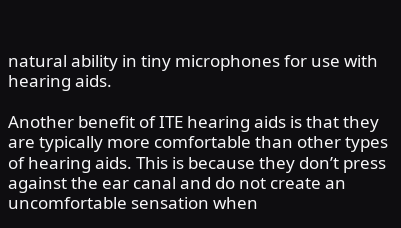natural ability in tiny microphones for use with hearing aids.

Another benefit of ITE hearing aids is that they are typically more comfortable than other types of hearing aids. This is because they don’t press against the ear canal and do not create an uncomfortable sensation when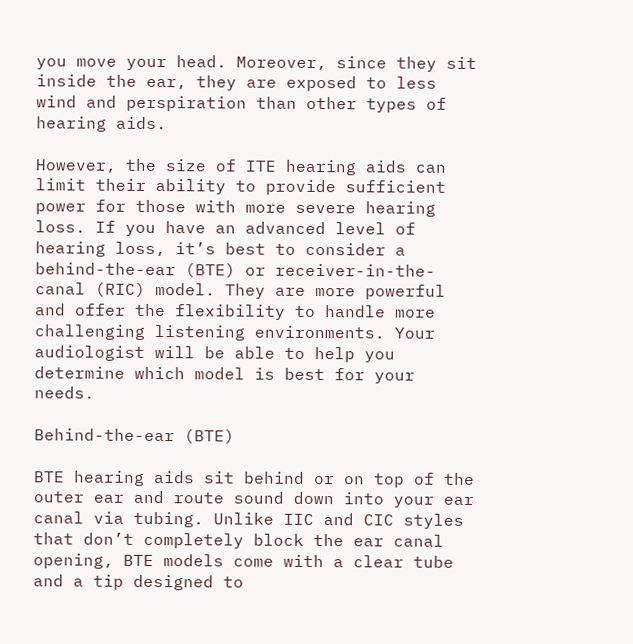you move your head. Moreover, since they sit inside the ear, they are exposed to less wind and perspiration than other types of hearing aids.

However, the size of ITE hearing aids can limit their ability to provide sufficient power for those with more severe hearing loss. If you have an advanced level of hearing loss, it’s best to consider a behind-the-ear (BTE) or receiver-in-the-canal (RIC) model. They are more powerful and offer the flexibility to handle more challenging listening environments. Your audiologist will be able to help you determine which model is best for your needs.

Behind-the-ear (BTE)

BTE hearing aids sit behind or on top of the outer ear and route sound down into your ear canal via tubing. Unlike IIC and CIC styles that don’t completely block the ear canal opening, BTE models come with a clear tube and a tip designed to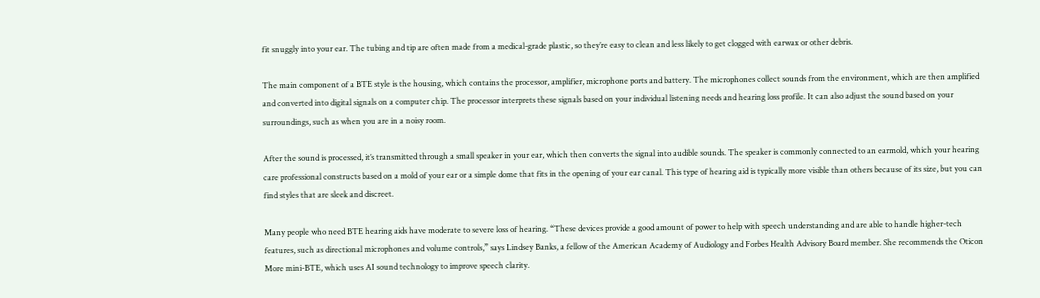fit snuggly into your ear. The tubing and tip are often made from a medical-grade plastic, so they’re easy to clean and less likely to get clogged with earwax or other debris.

The main component of a BTE style is the housing, which contains the processor, amplifier, microphone ports and battery. The microphones collect sounds from the environment, which are then amplified and converted into digital signals on a computer chip. The processor interprets these signals based on your individual listening needs and hearing loss profile. It can also adjust the sound based on your surroundings, such as when you are in a noisy room.

After the sound is processed, it’s transmitted through a small speaker in your ear, which then converts the signal into audible sounds. The speaker is commonly connected to an earmold, which your hearing care professional constructs based on a mold of your ear or a simple dome that fits in the opening of your ear canal. This type of hearing aid is typically more visible than others because of its size, but you can find styles that are sleek and discreet.

Many people who need BTE hearing aids have moderate to severe loss of hearing. “These devices provide a good amount of power to help with speech understanding and are able to handle higher-tech features, such as directional microphones and volume controls,” says Lindsey Banks, a fellow of the American Academy of Audiology and Forbes Health Advisory Board member. She recommends the Oticon More mini-BTE, which uses AI sound technology to improve speech clarity.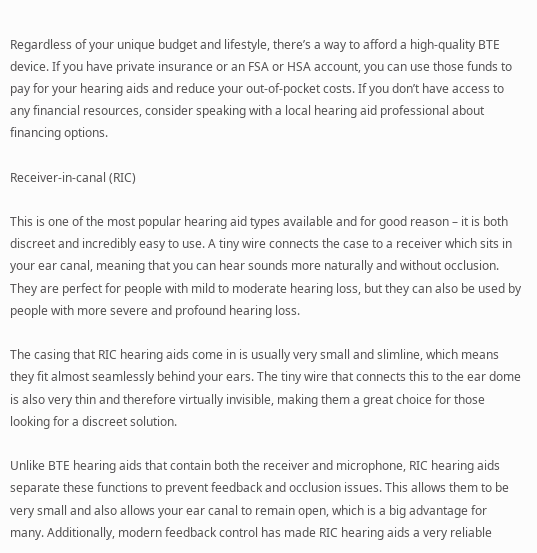Regardless of your unique budget and lifestyle, there’s a way to afford a high-quality BTE device. If you have private insurance or an FSA or HSA account, you can use those funds to pay for your hearing aids and reduce your out-of-pocket costs. If you don’t have access to any financial resources, consider speaking with a local hearing aid professional about financing options.

Receiver-in-canal (RIC)

This is one of the most popular hearing aid types available and for good reason – it is both discreet and incredibly easy to use. A tiny wire connects the case to a receiver which sits in your ear canal, meaning that you can hear sounds more naturally and without occlusion. They are perfect for people with mild to moderate hearing loss, but they can also be used by people with more severe and profound hearing loss.

The casing that RIC hearing aids come in is usually very small and slimline, which means they fit almost seamlessly behind your ears. The tiny wire that connects this to the ear dome is also very thin and therefore virtually invisible, making them a great choice for those looking for a discreet solution.

Unlike BTE hearing aids that contain both the receiver and microphone, RIC hearing aids separate these functions to prevent feedback and occlusion issues. This allows them to be very small and also allows your ear canal to remain open, which is a big advantage for many. Additionally, modern feedback control has made RIC hearing aids a very reliable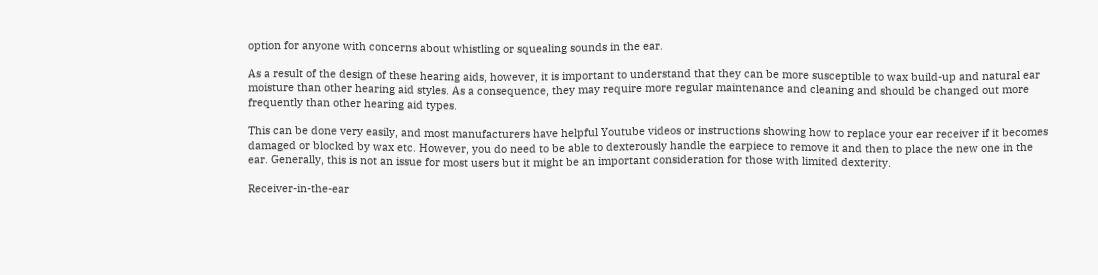option for anyone with concerns about whistling or squealing sounds in the ear.

As a result of the design of these hearing aids, however, it is important to understand that they can be more susceptible to wax build-up and natural ear moisture than other hearing aid styles. As a consequence, they may require more regular maintenance and cleaning and should be changed out more frequently than other hearing aid types.

This can be done very easily, and most manufacturers have helpful Youtube videos or instructions showing how to replace your ear receiver if it becomes damaged or blocked by wax etc. However, you do need to be able to dexterously handle the earpiece to remove it and then to place the new one in the ear. Generally, this is not an issue for most users but it might be an important consideration for those with limited dexterity.

Receiver-in-the-ear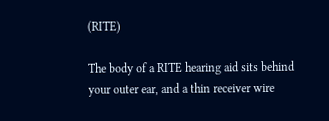(RITE)

The body of a RITE hearing aid sits behind your outer ear, and a thin receiver wire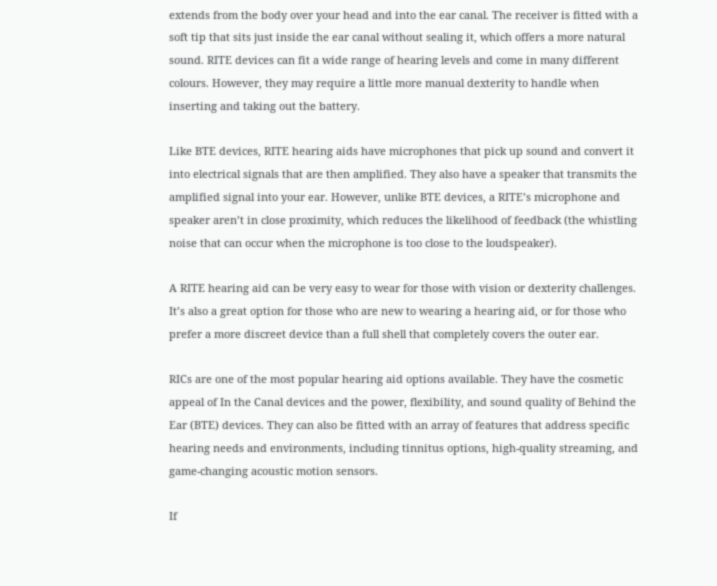extends from the body over your head and into the ear canal. The receiver is fitted with a soft tip that sits just inside the ear canal without sealing it, which offers a more natural sound. RITE devices can fit a wide range of hearing levels and come in many different colours. However, they may require a little more manual dexterity to handle when inserting and taking out the battery.

Like BTE devices, RITE hearing aids have microphones that pick up sound and convert it into electrical signals that are then amplified. They also have a speaker that transmits the amplified signal into your ear. However, unlike BTE devices, a RITE’s microphone and speaker aren’t in close proximity, which reduces the likelihood of feedback (the whistling noise that can occur when the microphone is too close to the loudspeaker).

A RITE hearing aid can be very easy to wear for those with vision or dexterity challenges. It’s also a great option for those who are new to wearing a hearing aid, or for those who prefer a more discreet device than a full shell that completely covers the outer ear.

RICs are one of the most popular hearing aid options available. They have the cosmetic appeal of In the Canal devices and the power, flexibility, and sound quality of Behind the Ear (BTE) devices. They can also be fitted with an array of features that address specific hearing needs and environments, including tinnitus options, high-quality streaming, and game-changing acoustic motion sensors.

If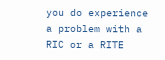you do experience a problem with a RIC or a RITE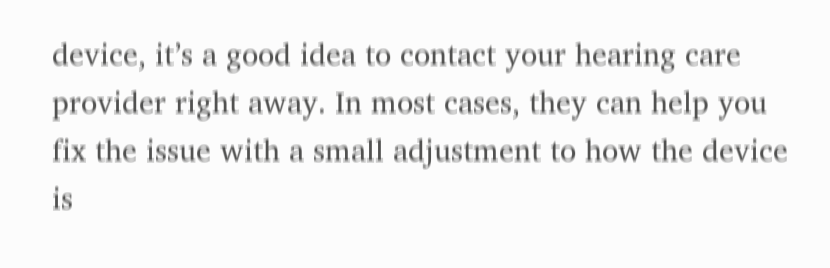device, it’s a good idea to contact your hearing care provider right away. In most cases, they can help you fix the issue with a small adjustment to how the device is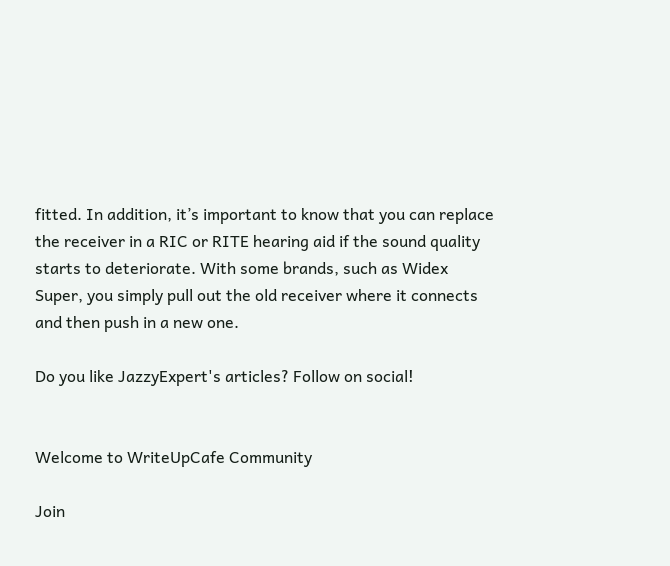fitted. In addition, it’s important to know that you can replace the receiver in a RIC or RITE hearing aid if the sound quality starts to deteriorate. With some brands, such as Widex Super, you simply pull out the old receiver where it connects and then push in a new one.

Do you like JazzyExpert's articles? Follow on social!


Welcome to WriteUpCafe Community

Join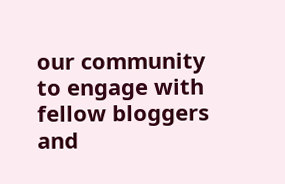our community to engage with fellow bloggers and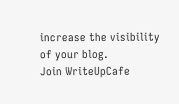increase the visibility of your blog.
Join WriteUpCafe